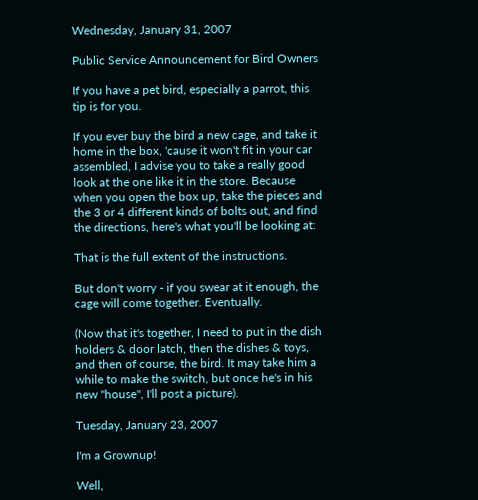Wednesday, January 31, 2007

Public Service Announcement for Bird Owners

If you have a pet bird, especially a parrot, this tip is for you.

If you ever buy the bird a new cage, and take it home in the box, 'cause it won't fit in your car assembled, I advise you to take a really good look at the one like it in the store. Because when you open the box up, take the pieces and the 3 or 4 different kinds of bolts out, and find the directions, here's what you'll be looking at:

That is the full extent of the instructions.

But don't worry - if you swear at it enough, the cage will come together. Eventually.

(Now that it's together, I need to put in the dish holders & door latch, then the dishes & toys, and then of course, the bird. It may take him a while to make the switch, but once he's in his new "house", I'll post a picture).

Tuesday, January 23, 2007

I'm a Grownup!

Well,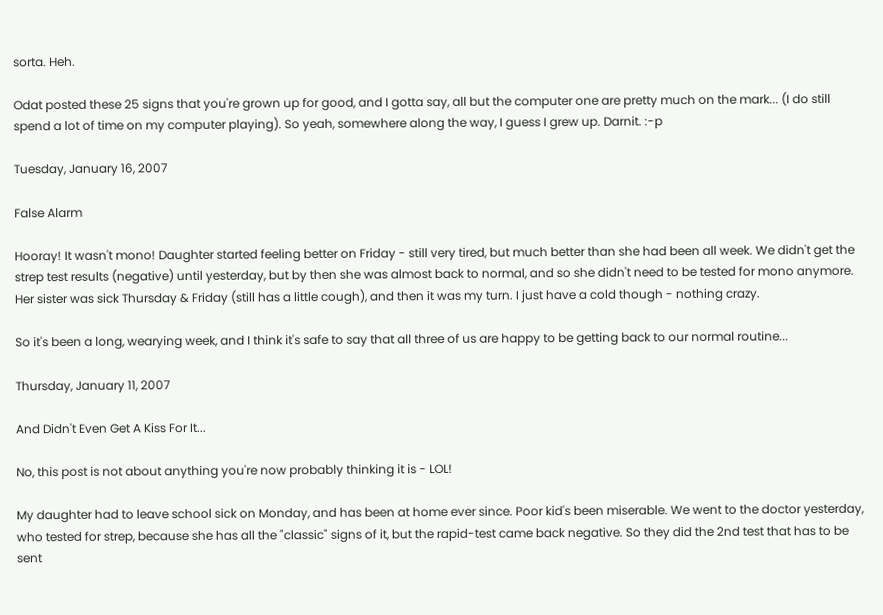sorta. Heh.

Odat posted these 25 signs that you're grown up for good, and I gotta say, all but the computer one are pretty much on the mark... (I do still spend a lot of time on my computer playing). So yeah, somewhere along the way, I guess I grew up. Darnit. :-p

Tuesday, January 16, 2007

False Alarm

Hooray! It wasn't mono! Daughter started feeling better on Friday - still very tired, but much better than she had been all week. We didn't get the strep test results (negative) until yesterday, but by then she was almost back to normal, and so she didn't need to be tested for mono anymore.
Her sister was sick Thursday & Friday (still has a little cough), and then it was my turn. I just have a cold though - nothing crazy.

So it's been a long, wearying week, and I think it's safe to say that all three of us are happy to be getting back to our normal routine...

Thursday, January 11, 2007

And Didn't Even Get A Kiss For It...

No, this post is not about anything you're now probably thinking it is - LOL!

My daughter had to leave school sick on Monday, and has been at home ever since. Poor kid's been miserable. We went to the doctor yesterday, who tested for strep, because she has all the "classic" signs of it, but the rapid-test came back negative. So they did the 2nd test that has to be sent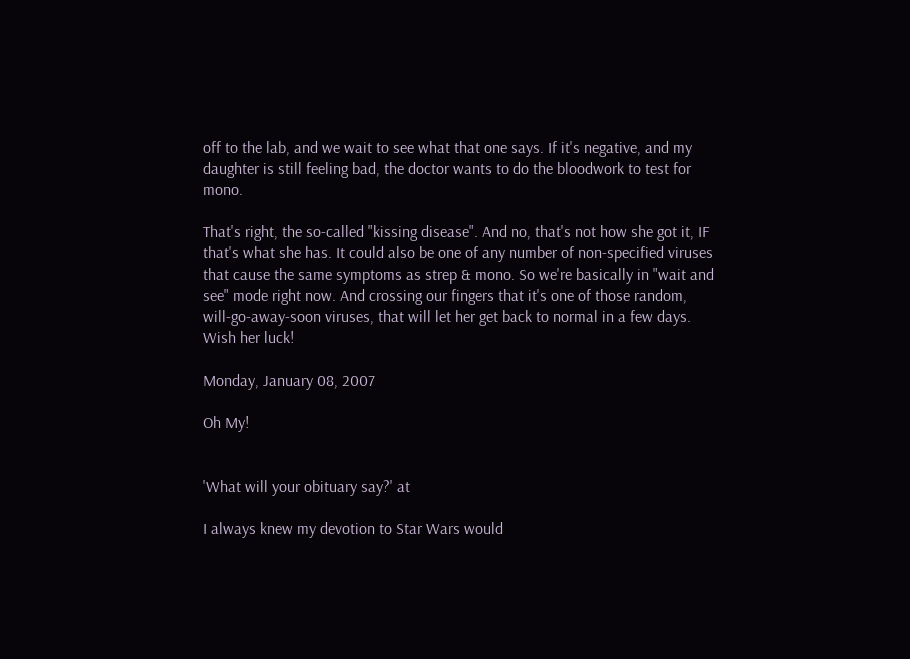off to the lab, and we wait to see what that one says. If it's negative, and my daughter is still feeling bad, the doctor wants to do the bloodwork to test for mono.

That's right, the so-called "kissing disease". And no, that's not how she got it, IF that's what she has. It could also be one of any number of non-specified viruses that cause the same symptoms as strep & mono. So we're basically in "wait and see" mode right now. And crossing our fingers that it's one of those random, will-go-away-soon viruses, that will let her get back to normal in a few days. Wish her luck!

Monday, January 08, 2007

Oh My!


'What will your obituary say?' at

I always knew my devotion to Star Wars would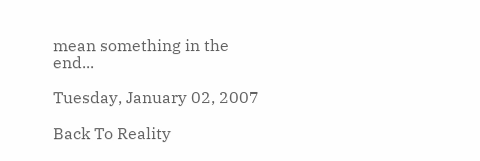mean something in the end...

Tuesday, January 02, 2007

Back To Reality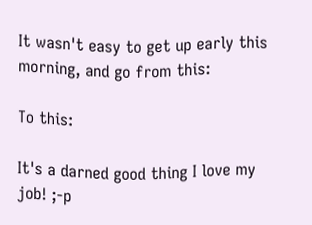It wasn't easy to get up early this morning, and go from this:

To this:

It's a darned good thing I love my job! ;-p